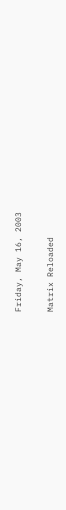Friday, May 16, 2003

Matrix Reloaded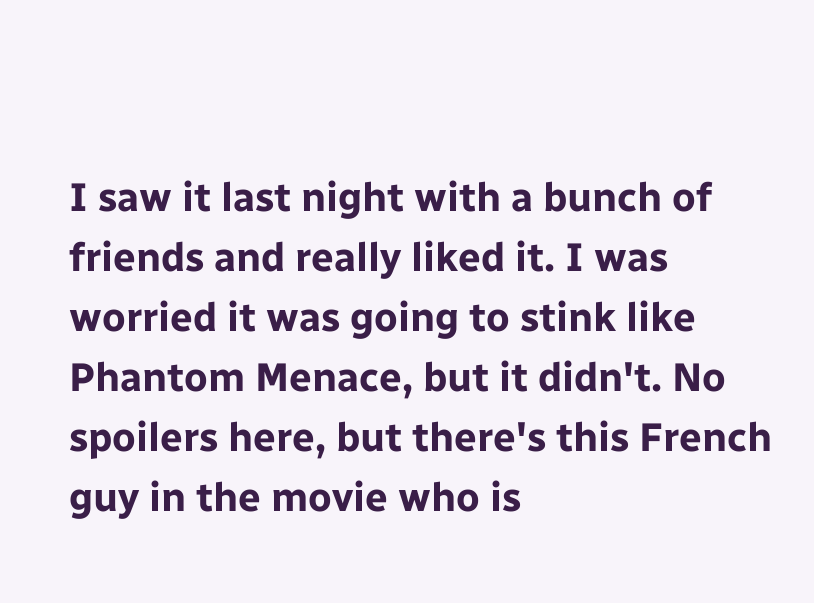I saw it last night with a bunch of friends and really liked it. I was worried it was going to stink like Phantom Menace, but it didn't. No spoilers here, but there's this French guy in the movie who is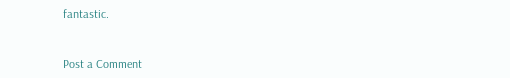fantastic.


Post a Comment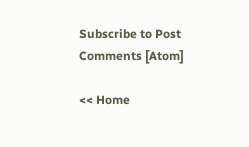Subscribe to Post Comments [Atom]

<< Home